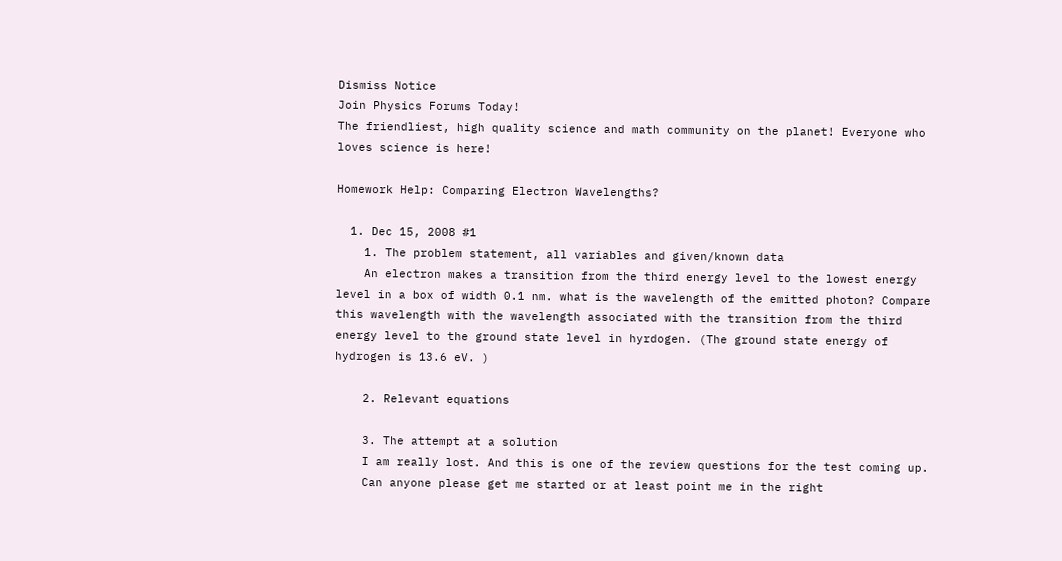Dismiss Notice
Join Physics Forums Today!
The friendliest, high quality science and math community on the planet! Everyone who loves science is here!

Homework Help: Comparing Electron Wavelengths?

  1. Dec 15, 2008 #1
    1. The problem statement, all variables and given/known data
    An electron makes a transition from the third energy level to the lowest energy level in a box of width 0.1 nm. what is the wavelength of the emitted photon? Compare this wavelength with the wavelength associated with the transition from the third energy level to the ground state level in hyrdogen. (The ground state energy of hydrogen is 13.6 eV. )

    2. Relevant equations

    3. The attempt at a solution
    I am really lost. And this is one of the review questions for the test coming up.
    Can anyone please get me started or at least point me in the right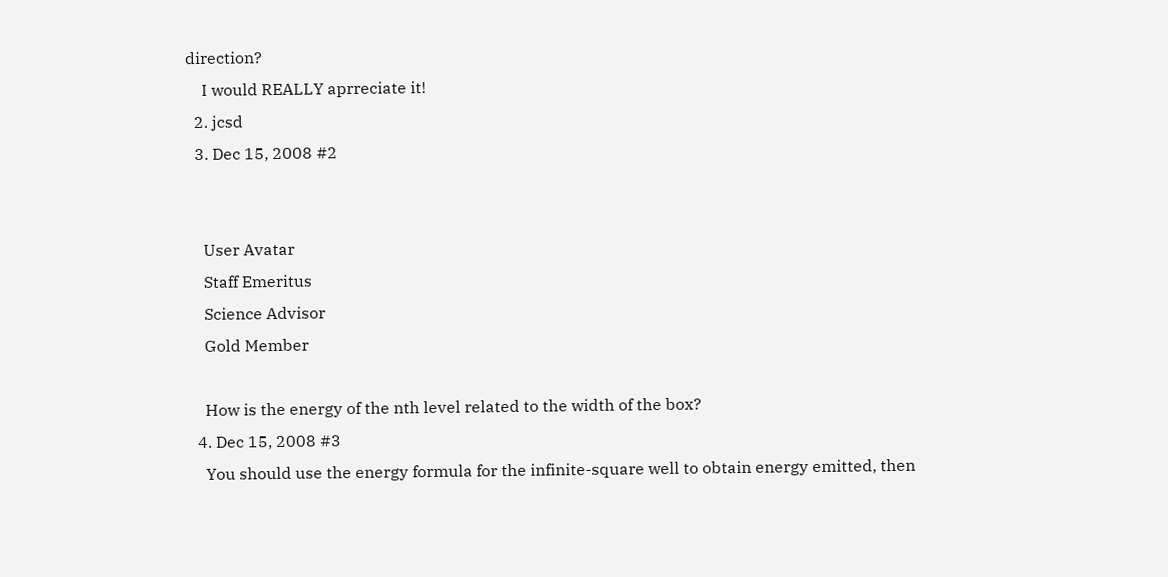direction?
    I would REALLY aprreciate it!
  2. jcsd
  3. Dec 15, 2008 #2


    User Avatar
    Staff Emeritus
    Science Advisor
    Gold Member

    How is the energy of the nth level related to the width of the box?
  4. Dec 15, 2008 #3
    You should use the energy formula for the infinite-square well to obtain energy emitted, then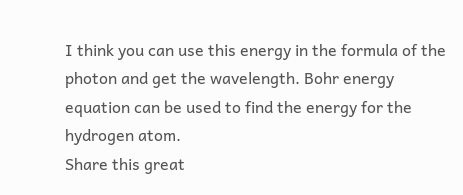I think you can use this energy in the formula of the photon and get the wavelength. Bohr energy equation can be used to find the energy for the hydrogen atom.
Share this great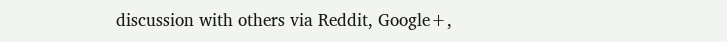discussion with others via Reddit, Google+,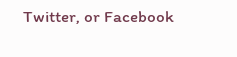Twitter, or Facebook